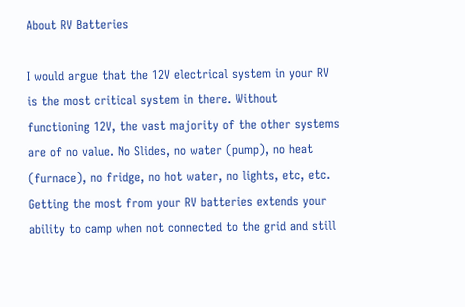About RV Batteries

I would argue that the 12V electrical system in your RV is the most critical system in there. Without functioning 12V, the vast majority of the other systems are of no value. No Slides, no water (pump), no heat (furnace), no fridge, no hot water, no lights, etc, etc. Getting the most from your RV batteries extends your ability to camp when not connected to the grid and still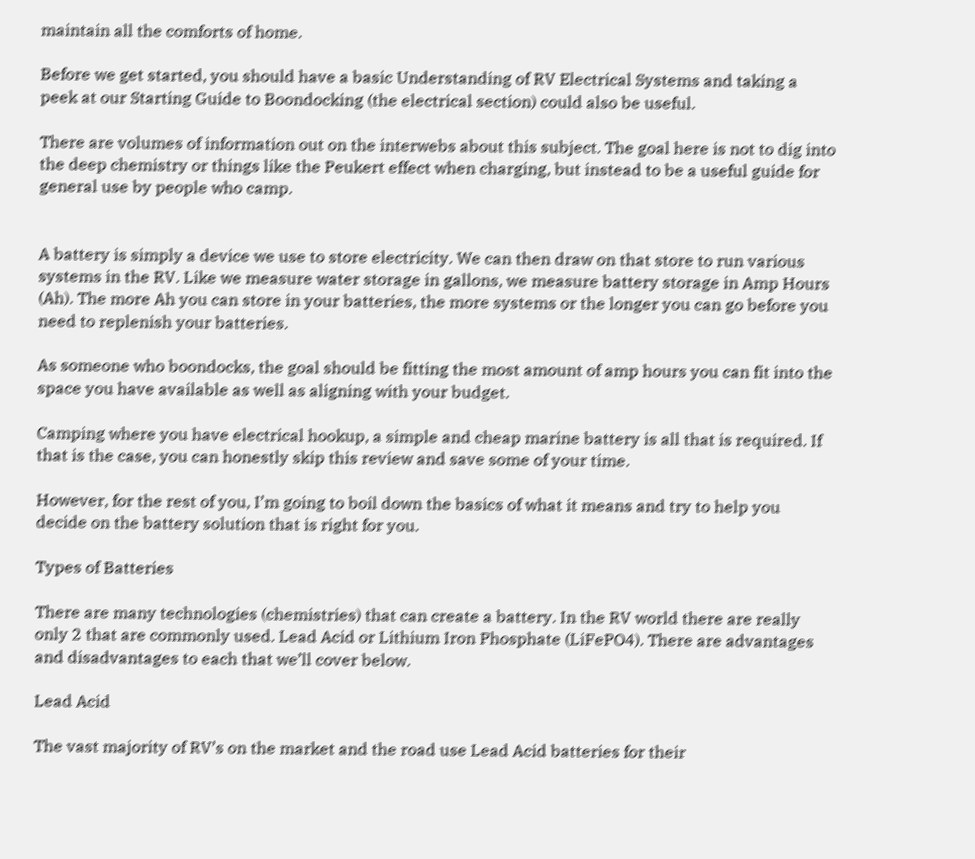maintain all the comforts of home.

Before we get started, you should have a basic Understanding of RV Electrical Systems and taking a peek at our Starting Guide to Boondocking (the electrical section) could also be useful.

There are volumes of information out on the interwebs about this subject. The goal here is not to dig into the deep chemistry or things like the Peukert effect when charging, but instead to be a useful guide for general use by people who camp.


A battery is simply a device we use to store electricity. We can then draw on that store to run various systems in the RV. Like we measure water storage in gallons, we measure battery storage in Amp Hours (Ah). The more Ah you can store in your batteries, the more systems or the longer you can go before you need to replenish your batteries.

As someone who boondocks, the goal should be fitting the most amount of amp hours you can fit into the space you have available as well as aligning with your budget.

Camping where you have electrical hookup, a simple and cheap marine battery is all that is required. If that is the case, you can honestly skip this review and save some of your time.

However, for the rest of you, I’m going to boil down the basics of what it means and try to help you decide on the battery solution that is right for you.

Types of Batteries

There are many technologies (chemistries) that can create a battery. In the RV world there are really only 2 that are commonly used. Lead Acid or Lithium Iron Phosphate (LiFePO4). There are advantages and disadvantages to each that we’ll cover below.

Lead Acid

The vast majority of RV’s on the market and the road use Lead Acid batteries for their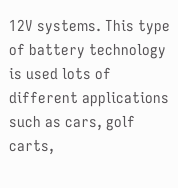12V systems. This type of battery technology is used lots of different applications such as cars, golf carts,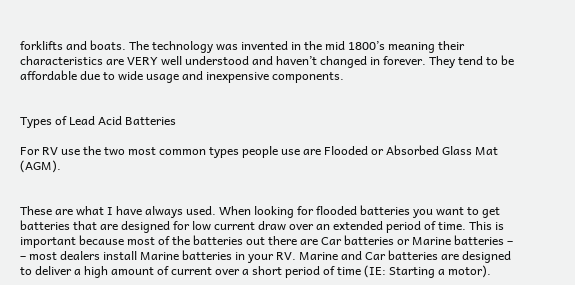forklifts and boats. The technology was invented in the mid 1800’s meaning their characteristics are VERY well understood and haven’t changed in forever. They tend to be affordable due to wide usage and inexpensive components.


Types of Lead Acid Batteries

For RV use the two most common types people use are Flooded or Absorbed Glass Mat (AGM).


These are what I have always used. When looking for flooded batteries you want to get batteries that are designed for low current draw over an extended period of time. This is important because most of the batteries out there are Car batteries or Marine batteries – – most dealers install Marine batteries in your RV. Marine and Car batteries are designed to deliver a high amount of current over a short period of time (IE: Starting a motor).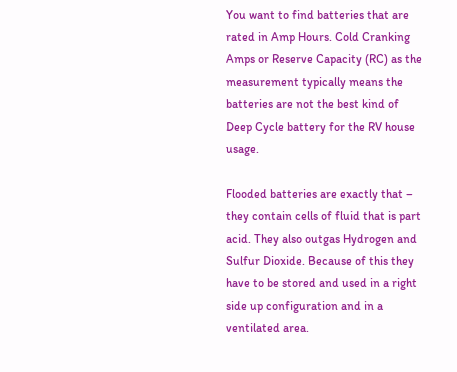You want to find batteries that are rated in Amp Hours. Cold Cranking Amps or Reserve Capacity (RC) as the measurement typically means the batteries are not the best kind of Deep Cycle battery for the RV house usage.

Flooded batteries are exactly that – they contain cells of fluid that is part acid. They also outgas Hydrogen and Sulfur Dioxide. Because of this they have to be stored and used in a right side up configuration and in a ventilated area.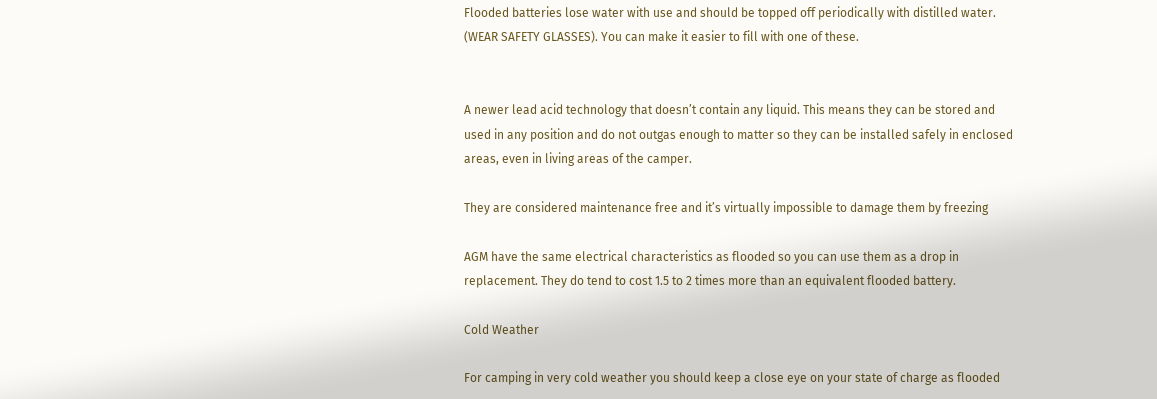Flooded batteries lose water with use and should be topped off periodically with distilled water. (WEAR SAFETY GLASSES). You can make it easier to fill with one of these.


A newer lead acid technology that doesn’t contain any liquid. This means they can be stored and used in any position and do not outgas enough to matter so they can be installed safely in enclosed areas, even in living areas of the camper.

They are considered maintenance free and it’s virtually impossible to damage them by freezing

AGM have the same electrical characteristics as flooded so you can use them as a drop in replacement. They do tend to cost 1.5 to 2 times more than an equivalent flooded battery.

Cold Weather

For camping in very cold weather you should keep a close eye on your state of charge as flooded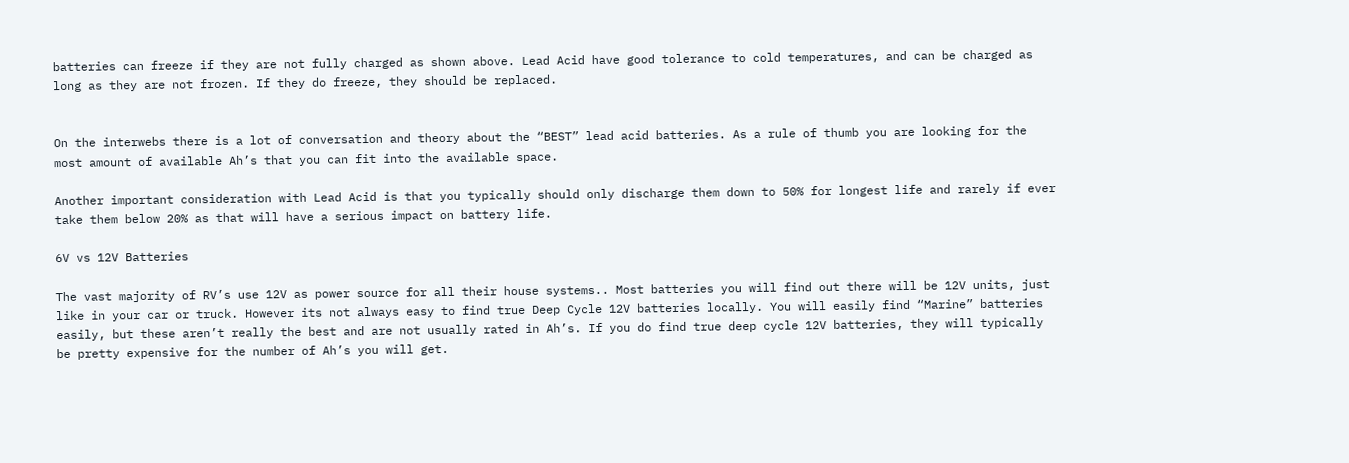batteries can freeze if they are not fully charged as shown above. Lead Acid have good tolerance to cold temperatures, and can be charged as long as they are not frozen. If they do freeze, they should be replaced.


On the interwebs there is a lot of conversation and theory about the “BEST” lead acid batteries. As a rule of thumb you are looking for the most amount of available Ah’s that you can fit into the available space.

Another important consideration with Lead Acid is that you typically should only discharge them down to 50% for longest life and rarely if ever take them below 20% as that will have a serious impact on battery life.

6V vs 12V Batteries

The vast majority of RV’s use 12V as power source for all their house systems.. Most batteries you will find out there will be 12V units, just like in your car or truck. However its not always easy to find true Deep Cycle 12V batteries locally. You will easily find “Marine” batteries easily, but these aren’t really the best and are not usually rated in Ah’s. If you do find true deep cycle 12V batteries, they will typically be pretty expensive for the number of Ah’s you will get.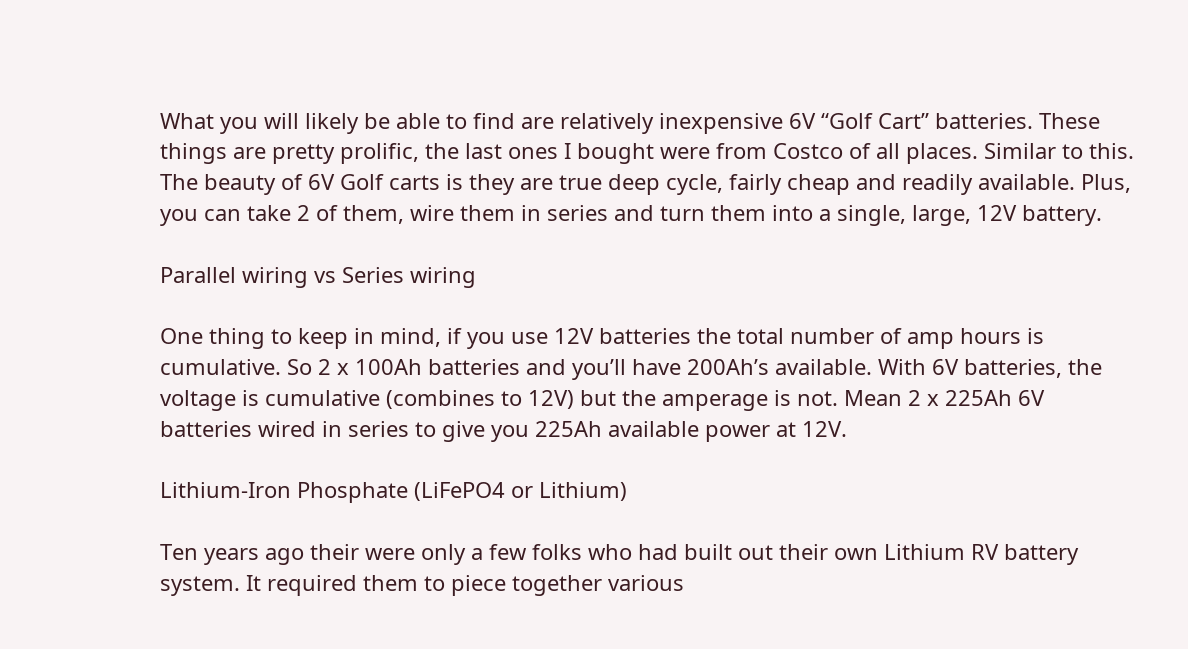What you will likely be able to find are relatively inexpensive 6V “Golf Cart” batteries. These things are pretty prolific, the last ones I bought were from Costco of all places. Similar to this. The beauty of 6V Golf carts is they are true deep cycle, fairly cheap and readily available. Plus, you can take 2 of them, wire them in series and turn them into a single, large, 12V battery.

Parallel wiring vs Series wiring

One thing to keep in mind, if you use 12V batteries the total number of amp hours is cumulative. So 2 x 100Ah batteries and you’ll have 200Ah’s available. With 6V batteries, the voltage is cumulative (combines to 12V) but the amperage is not. Mean 2 x 225Ah 6V batteries wired in series to give you 225Ah available power at 12V.

Lithium-Iron Phosphate (LiFePO4 or Lithium)

Ten years ago their were only a few folks who had built out their own Lithium RV battery system. It required them to piece together various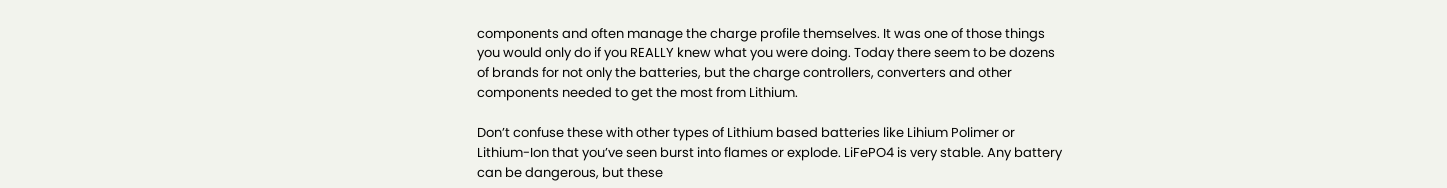components and often manage the charge profile themselves. It was one of those things you would only do if you REALLY knew what you were doing. Today there seem to be dozens of brands for not only the batteries, but the charge controllers, converters and other components needed to get the most from Lithium.

Don’t confuse these with other types of Lithium based batteries like Lihium Polimer or Lithium-Ion that you’ve seen burst into flames or explode. LiFePO4 is very stable. Any battery can be dangerous, but these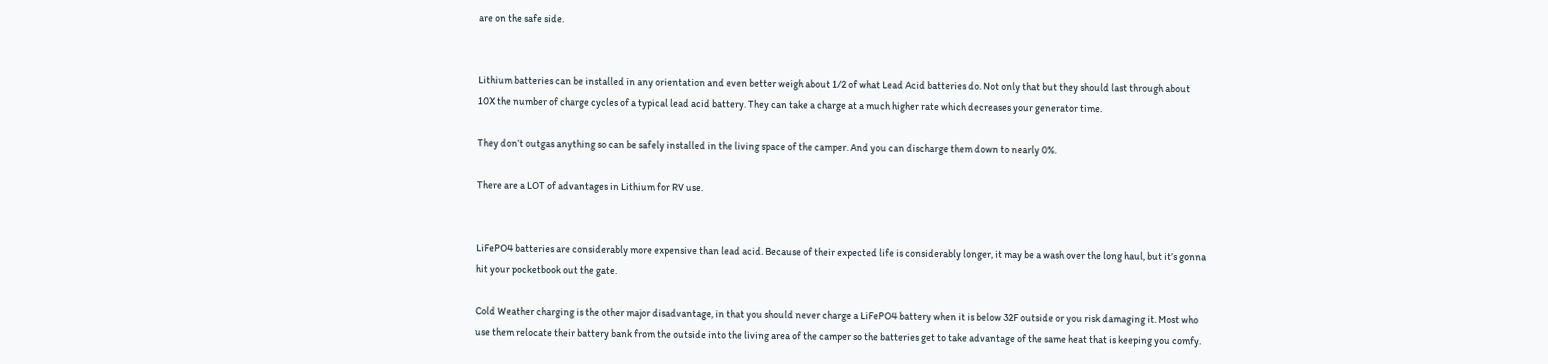are on the safe side.


Lithium batteries can be installed in any orientation and even better weigh about 1/2 of what Lead Acid batteries do. Not only that but they should last through about 10X the number of charge cycles of a typical lead acid battery. They can take a charge at a much higher rate which decreases your generator time.

They don’t outgas anything so can be safely installed in the living space of the camper. And you can discharge them down to nearly 0%.

There are a LOT of advantages in Lithium for RV use.


LiFePO4 batteries are considerably more expensive than lead acid. Because of their expected life is considerably longer, it may be a wash over the long haul, but it’s gonna hit your pocketbook out the gate.

Cold Weather charging is the other major disadvantage, in that you should never charge a LiFePO4 battery when it is below 32F outside or you risk damaging it. Most who use them relocate their battery bank from the outside into the living area of the camper so the batteries get to take advantage of the same heat that is keeping you comfy.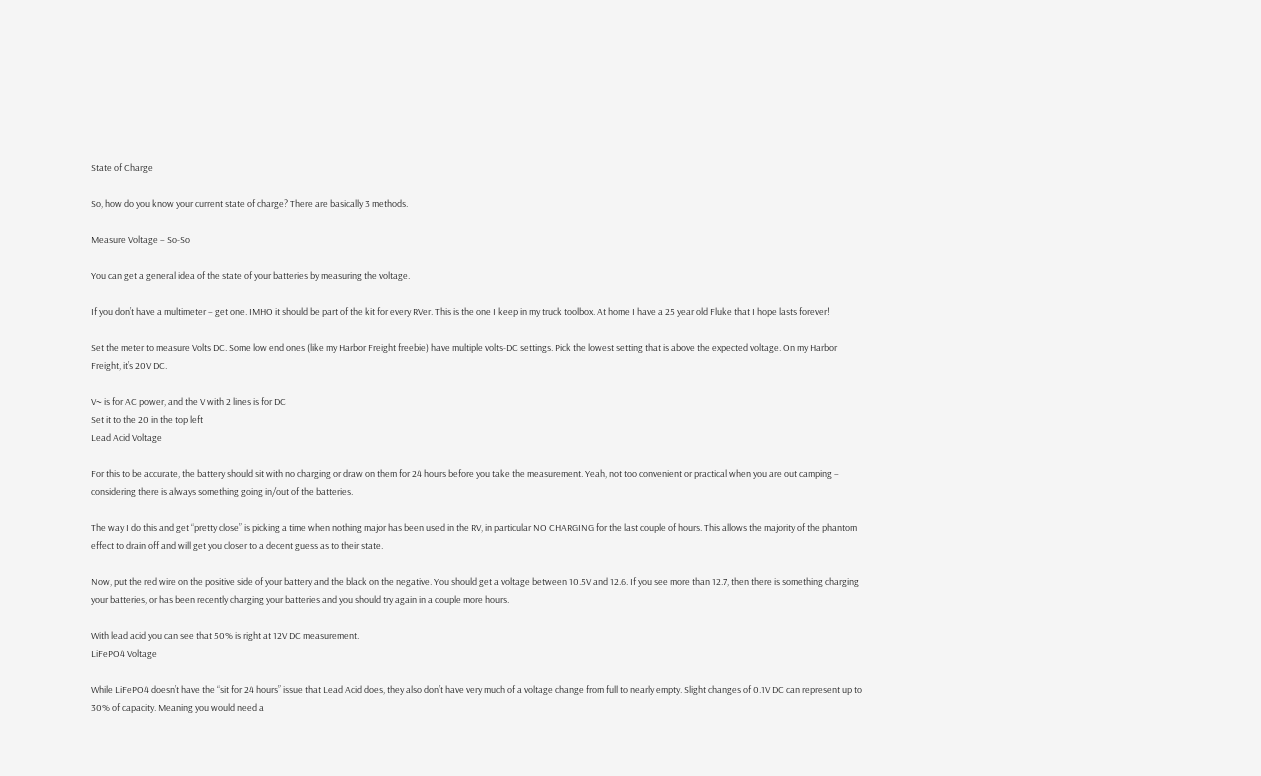State of Charge

So, how do you know your current state of charge? There are basically 3 methods.

Measure Voltage – So-So

You can get a general idea of the state of your batteries by measuring the voltage.

If you don’t have a multimeter – get one. IMHO it should be part of the kit for every RVer. This is the one I keep in my truck toolbox. At home I have a 25 year old Fluke that I hope lasts forever!

Set the meter to measure Volts DC. Some low end ones (like my Harbor Freight freebie) have multiple volts-DC settings. Pick the lowest setting that is above the expected voltage. On my Harbor Freight, it’s 20V DC.

V~ is for AC power, and the V with 2 lines is for DC
Set it to the 20 in the top left
Lead Acid Voltage

For this to be accurate, the battery should sit with no charging or draw on them for 24 hours before you take the measurement. Yeah, not too convenient or practical when you are out camping – considering there is always something going in/out of the batteries.

The way I do this and get “pretty close” is picking a time when nothing major has been used in the RV, in particular NO CHARGING for the last couple of hours. This allows the majority of the phantom effect to drain off and will get you closer to a decent guess as to their state.

Now, put the red wire on the positive side of your battery and the black on the negative. You should get a voltage between 10.5V and 12.6. If you see more than 12.7, then there is something charging your batteries, or has been recently charging your batteries and you should try again in a couple more hours.

With lead acid you can see that 50% is right at 12V DC measurement.
LiFePO4 Voltage

While LiFePO4 doesn’t have the “sit for 24 hours” issue that Lead Acid does, they also don’t have very much of a voltage change from full to nearly empty. Slight changes of 0.1V DC can represent up to 30% of capacity. Meaning you would need a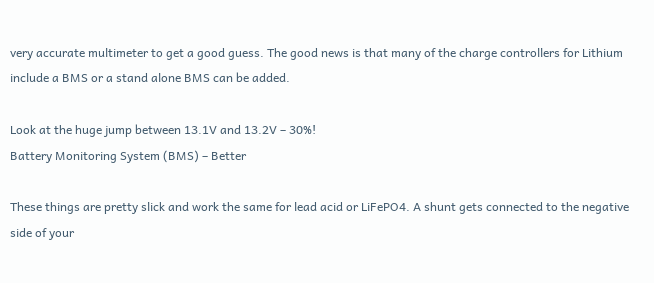very accurate multimeter to get a good guess. The good news is that many of the charge controllers for Lithium include a BMS or a stand alone BMS can be added.

Look at the huge jump between 13.1V and 13.2V – 30%!
Battery Monitoring System (BMS) – Better

These things are pretty slick and work the same for lead acid or LiFePO4. A shunt gets connected to the negative side of your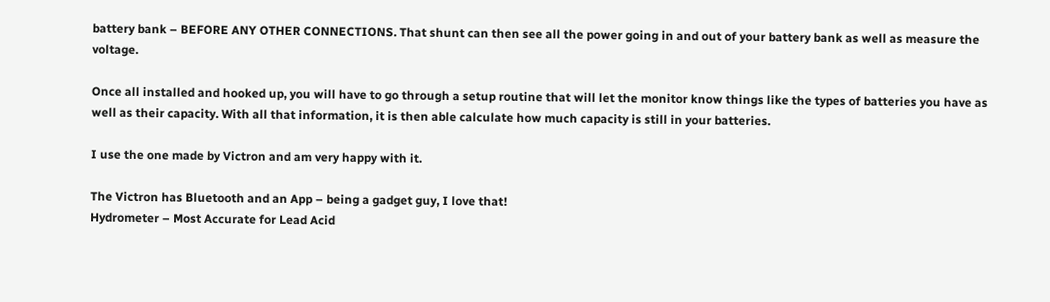battery bank – BEFORE ANY OTHER CONNECTIONS. That shunt can then see all the power going in and out of your battery bank as well as measure the voltage.

Once all installed and hooked up, you will have to go through a setup routine that will let the monitor know things like the types of batteries you have as well as their capacity. With all that information, it is then able calculate how much capacity is still in your batteries.

I use the one made by Victron and am very happy with it.

The Victron has Bluetooth and an App – being a gadget guy, I love that!
Hydrometer – Most Accurate for Lead Acid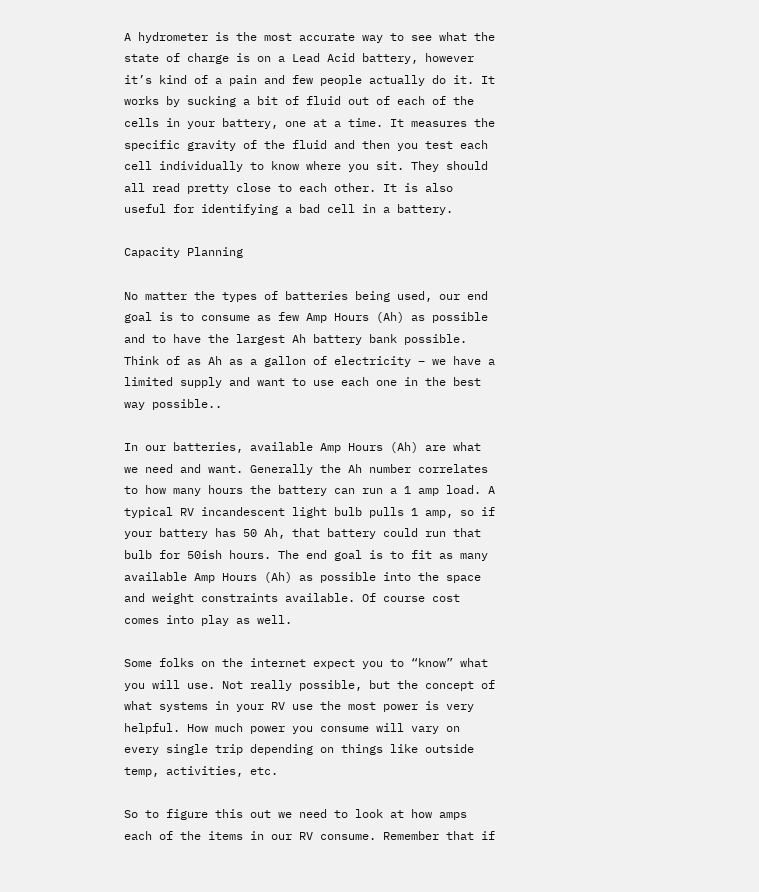A hydrometer is the most accurate way to see what the state of charge is on a Lead Acid battery, however it’s kind of a pain and few people actually do it. It works by sucking a bit of fluid out of each of the cells in your battery, one at a time. It measures the specific gravity of the fluid and then you test each cell individually to know where you sit. They should all read pretty close to each other. It is also useful for identifying a bad cell in a battery.

Capacity Planning

No matter the types of batteries being used, our end goal is to consume as few Amp Hours (Ah) as possible and to have the largest Ah battery bank possible. Think of as Ah as a gallon of electricity – we have a limited supply and want to use each one in the best way possible..

In our batteries, available Amp Hours (Ah) are what we need and want. Generally the Ah number correlates to how many hours the battery can run a 1 amp load. A typical RV incandescent light bulb pulls 1 amp, so if your battery has 50 Ah, that battery could run that bulb for 50ish hours. The end goal is to fit as many available Amp Hours (Ah) as possible into the space and weight constraints available. Of course cost comes into play as well.

Some folks on the internet expect you to “know” what you will use. Not really possible, but the concept of what systems in your RV use the most power is very helpful. How much power you consume will vary on every single trip depending on things like outside temp, activities, etc.

So to figure this out we need to look at how amps each of the items in our RV consume. Remember that if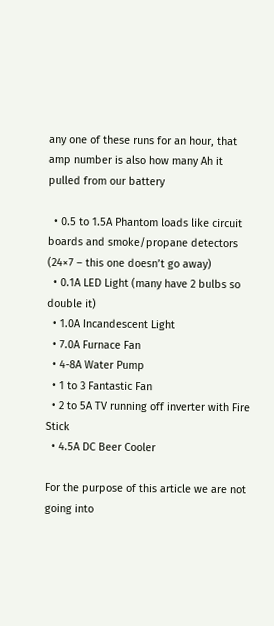any one of these runs for an hour, that amp number is also how many Ah it pulled from our battery

  • 0.5 to 1.5A Phantom loads like circuit boards and smoke/propane detectors (24×7 – this one doesn’t go away)
  • 0.1A LED Light (many have 2 bulbs so double it)
  • 1.0A Incandescent Light
  • 7.0A Furnace Fan
  • 4-8A Water Pump
  • 1 to 3 Fantastic Fan
  • 2 to 5A TV running off inverter with Fire Stick
  • 4.5A DC Beer Cooler

For the purpose of this article we are not going into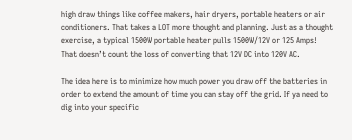high draw things like coffee makers, hair dryers, portable heaters or air conditioners. That takes a LOT more thought and planning. Just as a thought exercise, a typical 1500W portable heater pulls 1500W/12V or 125 Amps! That doesn’t count the loss of converting that 12V DC into 120V AC.

The idea here is to minimize how much power you draw off the batteries in order to extend the amount of time you can stay off the grid. If ya need to dig into your specific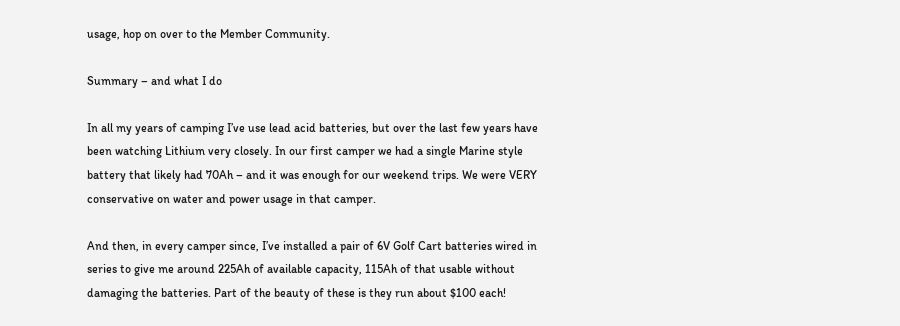usage, hop on over to the Member Community.

Summary – and what I do

In all my years of camping I’ve use lead acid batteries, but over the last few years have been watching Lithium very closely. In our first camper we had a single Marine style battery that likely had 70Ah – and it was enough for our weekend trips. We were VERY conservative on water and power usage in that camper.

And then, in every camper since, I’ve installed a pair of 6V Golf Cart batteries wired in series to give me around 225Ah of available capacity, 115Ah of that usable without damaging the batteries. Part of the beauty of these is they run about $100 each!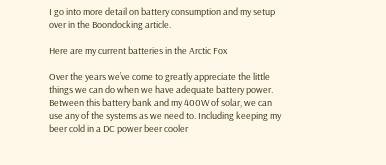I go into more detail on battery consumption and my setup over in the Boondocking article.

Here are my current batteries in the Arctic Fox

Over the years we’ve come to greatly appreciate the little things we can do when we have adequate battery power. Between this battery bank and my 400W of solar, we can use any of the systems as we need to. Including keeping my beer cold in a DC power beer cooler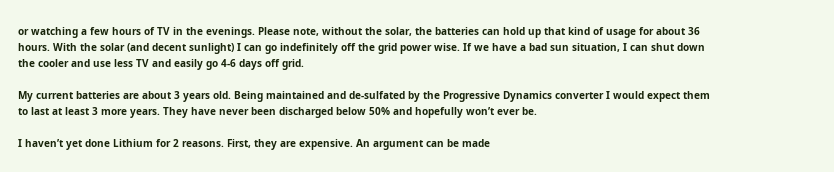or watching a few hours of TV in the evenings. Please note, without the solar, the batteries can hold up that kind of usage for about 36 hours. With the solar (and decent sunlight) I can go indefinitely off the grid power wise. If we have a bad sun situation, I can shut down the cooler and use less TV and easily go 4-6 days off grid.

My current batteries are about 3 years old. Being maintained and de-sulfated by the Progressive Dynamics converter I would expect them to last at least 3 more years. They have never been discharged below 50% and hopefully won’t ever be.

I haven’t yet done Lithium for 2 reasons. First, they are expensive. An argument can be made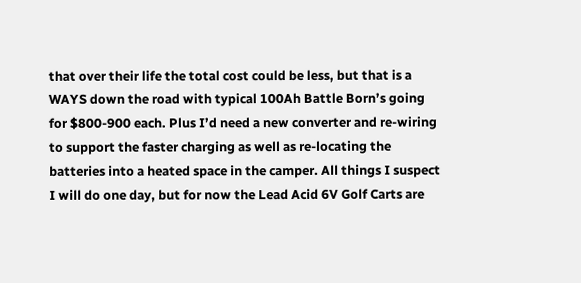that over their life the total cost could be less, but that is a WAYS down the road with typical 100Ah Battle Born’s going for $800-900 each. Plus I’d need a new converter and re-wiring to support the faster charging as well as re-locating the batteries into a heated space in the camper. All things I suspect I will do one day, but for now the Lead Acid 6V Golf Carts are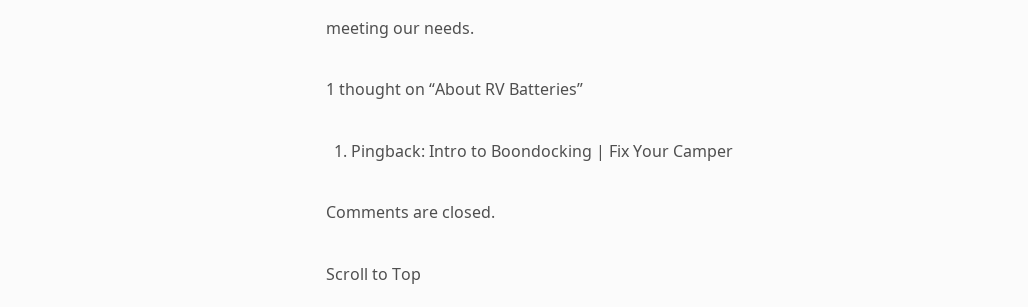meeting our needs.

1 thought on “About RV Batteries”

  1. Pingback: Intro to Boondocking | Fix Your Camper

Comments are closed.

Scroll to Top